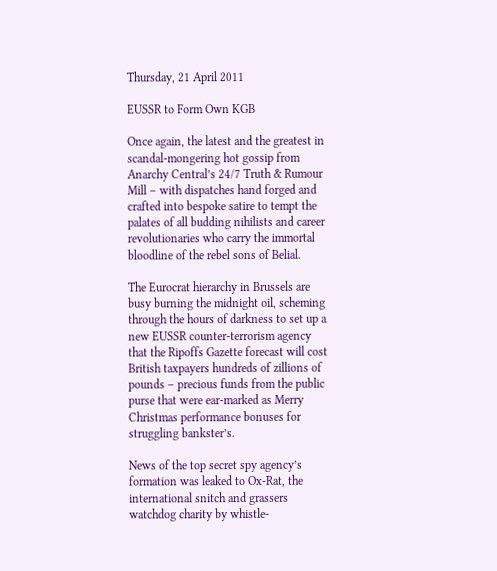Thursday, 21 April 2011

EUSSR to Form Own KGB

Once again, the latest and the greatest in scandal-mongering hot gossip from Anarchy Central’s 24/7 Truth & Rumour Mill – with dispatches hand forged and crafted into bespoke satire to tempt the palates of all budding nihilists and career revolutionaries who carry the immortal bloodline of the rebel sons of Belial.

The Eurocrat hierarchy in Brussels are busy burning the midnight oil, scheming through the hours of darkness to set up a new EUSSR counter-terrorism agency that the Ripoffs Gazette forecast will cost British taxpayers hundreds of zillions of pounds – precious funds from the public purse that were ear-marked as Merry Christmas performance bonuses for struggling bankster’s.

News of the top secret spy agency’s formation was leaked to Ox-Rat, the international snitch and grassers watchdog charity by whistle-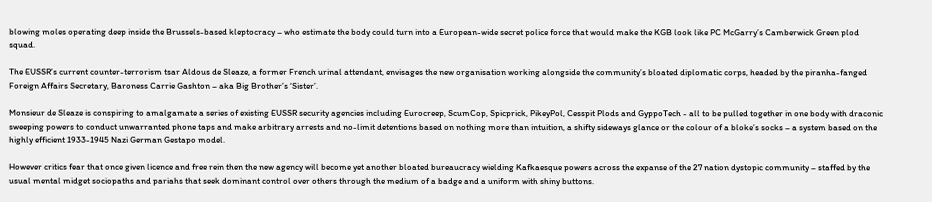blowing moles operating deep inside the Brussels-based kleptocracy – who estimate the body could turn into a European-wide secret police force that would make the KGB look like PC McGarry’s Camberwick Green plod squad.

The EUSSR’s current counter-terrorism tsar Aldous de Sleaze, a former French urinal attendant, envisages the new organisation working alongside the community’s bloated diplomatic corps, headed by the piranha-fanged Foreign Affairs Secretary, Baroness Carrie Gashton – aka Big Brother’s ‘Sister’.

Monsieur de Sleaze is conspiring to amalgamate a series of existing EUSSR security agencies including Eurocreep, ScumCop, Spicprick, PikeyPol, Cesspit Plods and GyppoTech - all to be pulled together in one body with draconic sweeping powers to conduct unwarranted phone taps and make arbitrary arrests and no-limit detentions based on nothing more than intuition, a shifty sideways glance or the colour of a bloke’s socks – a system based on the highly efficient 1933-1945 Nazi German Gestapo model.

However critics fear that once given licence and free rein then the new agency will become yet another bloated bureaucracy wielding Kafkaesque powers across the expanse of the 27 nation dystopic community – staffed by the usual mental midget sociopaths and pariahs that seek dominant control over others through the medium of a badge and a uniform with shiny buttons.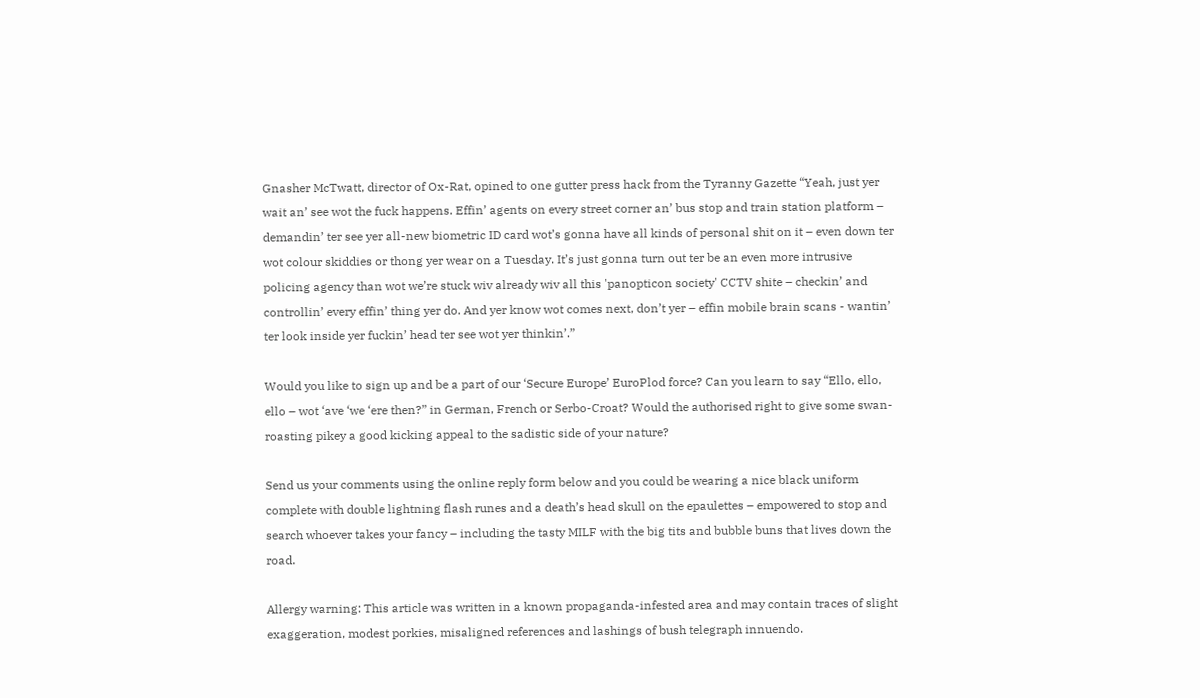Gnasher McTwatt, director of Ox-Rat, opined to one gutter press hack from the Tyranny Gazette “Yeah, just yer wait an’ see wot the fuck happens. Effin’ agents on every street corner an’ bus stop and train station platform – demandin’ ter see yer all-new biometric ID card wot’s gonna have all kinds of personal shit on it – even down ter wot colour skiddies or thong yer wear on a Tuesday. It’s just gonna turn out ter be an even more intrusive policing agency than wot we’re stuck wiv already wiv all this 'panopticon society' CCTV shite – checkin’ and controllin’ every effin’ thing yer do. And yer know wot comes next, don’t yer – effin mobile brain scans - wantin’ ter look inside yer fuckin’ head ter see wot yer thinkin’.”

Would you like to sign up and be a part of our ‘Secure Europe’ EuroPlod force? Can you learn to say “Ello, ello, ello – wot ‘ave ‘we ‘ere then?” in German, French or Serbo-Croat? Would the authorised right to give some swan-roasting pikey a good kicking appeal to the sadistic side of your nature?

Send us your comments using the online reply form below and you could be wearing a nice black uniform complete with double lightning flash runes and a death’s head skull on the epaulettes – empowered to stop and search whoever takes your fancy – including the tasty MILF with the big tits and bubble buns that lives down the road.

Allergy warning: This article was written in a known propaganda-infested area and may contain traces of slight exaggeration, modest porkies, misaligned references and lashings of bush telegraph innuendo.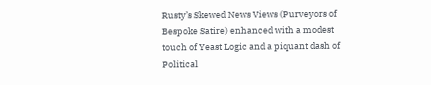Rusty’s Skewed News Views (Purveyors of Bespoke Satire) enhanced with a modest touch of Yeast Logic and a piquant dash of Political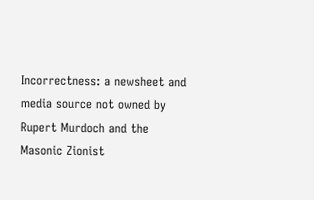Incorrectness: a newsheet and media source not owned by Rupert Murdoch and the Masonic Zionist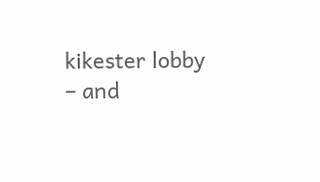kikester lobby – and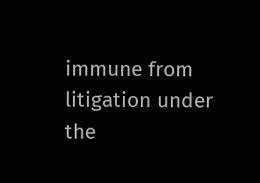immune from litigation under the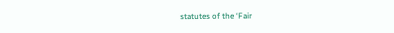statutes of the ‘Fair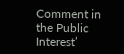Comment in the Public Interest’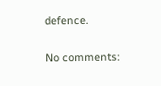defence.

No comments: